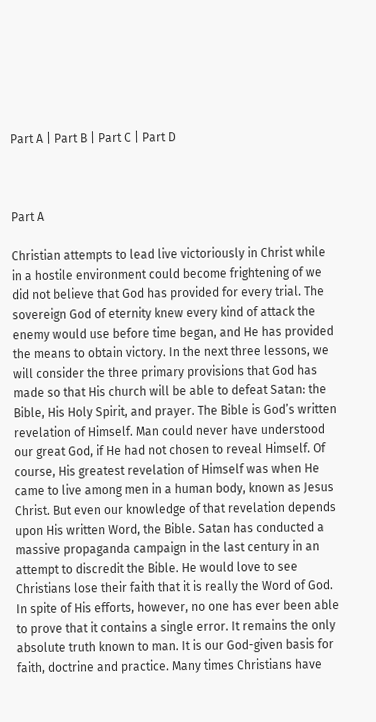Part A | Part B | Part C | Part D



Part A

Christian attempts to lead live victoriously in Christ while in a hostile environment could become frightening of we did not believe that God has provided for every trial. The sovereign God of eternity knew every kind of attack the enemy would use before time began, and He has provided the means to obtain victory. In the next three lessons, we will consider the three primary provisions that God has made so that His church will be able to defeat Satan: the Bible, His Holy Spirit, and prayer. The Bible is God’s written revelation of Himself. Man could never have understood our great God, if He had not chosen to reveal Himself. Of course, His greatest revelation of Himself was when He came to live among men in a human body, known as Jesus Christ. But even our knowledge of that revelation depends upon His written Word, the Bible. Satan has conducted a massive propaganda campaign in the last century in an attempt to discredit the Bible. He would love to see Christians lose their faith that it is really the Word of God. In spite of His efforts, however, no one has ever been able to prove that it contains a single error. It remains the only absolute truth known to man. It is our God-given basis for faith, doctrine and practice. Many times Christians have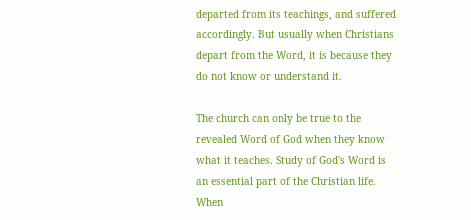departed from its teachings, and suffered accordingly. But usually when Christians depart from the Word, it is because they do not know or understand it.

The church can only be true to the revealed Word of God when they know what it teaches. Study of God's Word is an essential part of the Christian life. When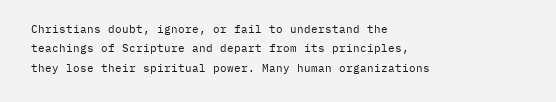Christians doubt, ignore, or fail to understand the teachings of Scripture and depart from its principles, they lose their spiritual power. Many human organizations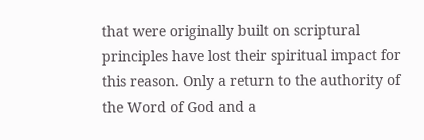that were originally built on scriptural principles have lost their spiritual impact for this reason. Only a return to the authority of the Word of God and a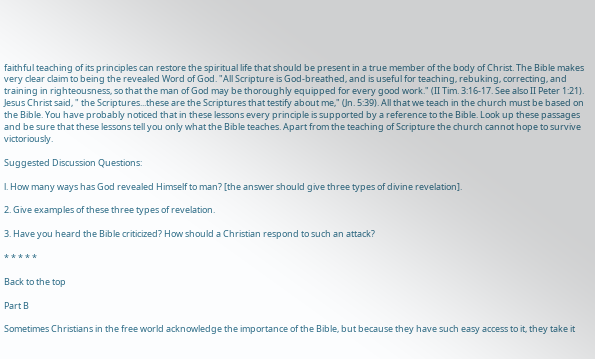faithful teaching of its principles can restore the spiritual life that should be present in a true member of the body of Christ. The Bible makes very clear claim to being the revealed Word of God. "All Scripture is God-breathed, and is useful for teaching, rebuking, correcting, and training in righteousness, so that the man of God may be thoroughly equipped for every good work." (II Tim. 3:16-17. See also II Peter 1:21). Jesus Christ said, " the Scriptures...these are the Scriptures that testify about me," (Jn. 5:39). All that we teach in the church must be based on the Bible. You have probably noticed that in these lessons every principle is supported by a reference to the Bible. Look up these passages and be sure that these lessons tell you only what the Bible teaches. Apart from the teaching of Scripture the church cannot hope to survive victoriously.

Suggested Discussion Questions:

l. How many ways has God revealed Himself to man? [the answer should give three types of divine revelation].

2. Give examples of these three types of revelation.

3. Have you heard the Bible criticized? How should a Christian respond to such an attack?

* * * * *

Back to the top

Part B

Sometimes Christians in the free world acknowledge the importance of the Bible, but because they have such easy access to it, they take it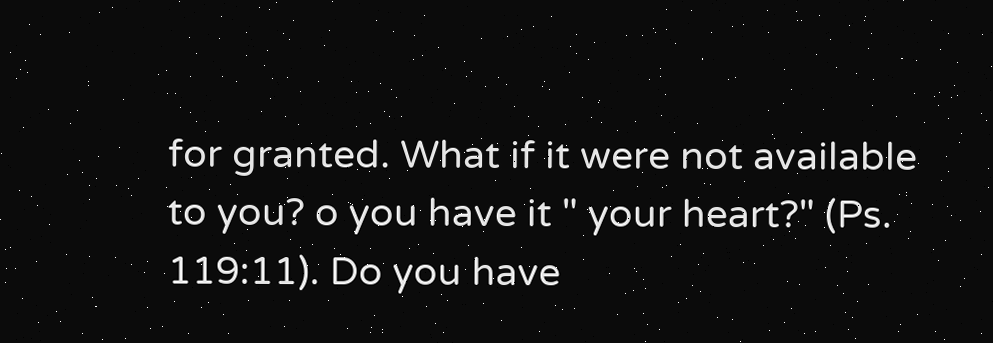for granted. What if it were not available to you? o you have it " your heart?" (Ps. 119:11). Do you have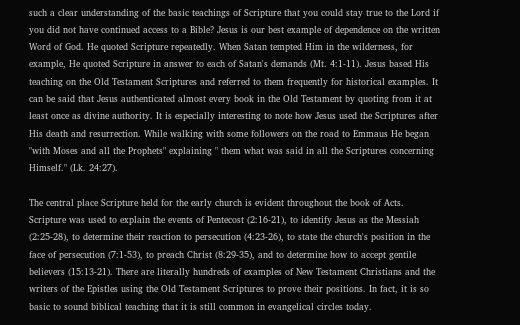such a clear understanding of the basic teachings of Scripture that you could stay true to the Lord if you did not have continued access to a Bible? Jesus is our best example of dependence on the written Word of God. He quoted Scripture repeatedly. When Satan tempted Him in the wilderness, for example, He quoted Scripture in answer to each of Satan's demands (Mt. 4:1-11). Jesus based His teaching on the Old Testament Scriptures and referred to them frequently for historical examples. It can be said that Jesus authenticated almost every book in the Old Testament by quoting from it at least once as divine authority. It is especially interesting to note how Jesus used the Scriptures after His death and resurrection. While walking with some followers on the road to Emmaus He began "with Moses and all the Prophets" explaining " them what was said in all the Scriptures concerning Himself." (Lk. 24:27).

The central place Scripture held for the early church is evident throughout the book of Acts. Scripture was used to explain the events of Pentecost (2:16-21), to identify Jesus as the Messiah (2:25-28), to determine their reaction to persecution (4:23-26), to state the church's position in the face of persecution (7:1-53), to preach Christ (8:29-35), and to determine how to accept gentile believers (15:13-21). There are literally hundreds of examples of New Testament Christians and the writers of the Epistles using the Old Testament Scriptures to prove their positions. In fact, it is so basic to sound biblical teaching that it is still common in evangelical circles today.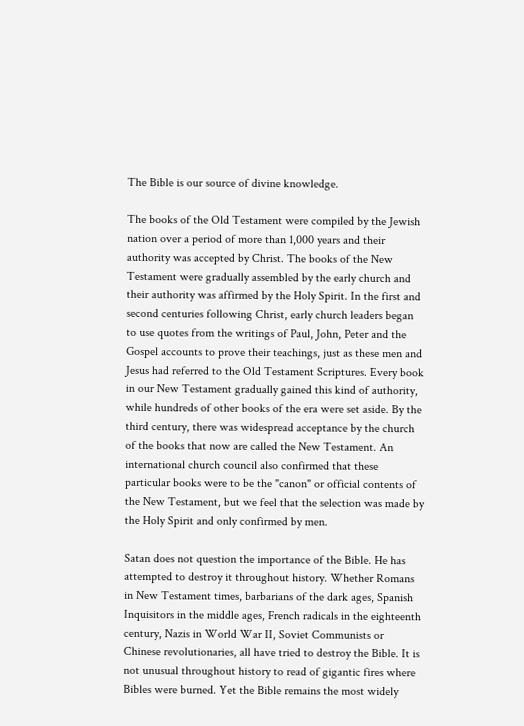The Bible is our source of divine knowledge.

The books of the Old Testament were compiled by the Jewish nation over a period of more than 1,000 years and their authority was accepted by Christ. The books of the New Testament were gradually assembled by the early church and their authority was affirmed by the Holy Spirit. In the first and second centuries following Christ, early church leaders began to use quotes from the writings of Paul, John, Peter and the Gospel accounts to prove their teachings, just as these men and Jesus had referred to the Old Testament Scriptures. Every book in our New Testament gradually gained this kind of authority, while hundreds of other books of the era were set aside. By the third century, there was widespread acceptance by the church of the books that now are called the New Testament. An international church council also confirmed that these particular books were to be the "canon" or official contents of the New Testament, but we feel that the selection was made by the Holy Spirit and only confirmed by men.

Satan does not question the importance of the Bible. He has attempted to destroy it throughout history. Whether Romans in New Testament times, barbarians of the dark ages, Spanish Inquisitors in the middle ages, French radicals in the eighteenth century, Nazis in World War II, Soviet Communists or Chinese revolutionaries, all have tried to destroy the Bible. It is not unusual throughout history to read of gigantic fires where Bibles were burned. Yet the Bible remains the most widely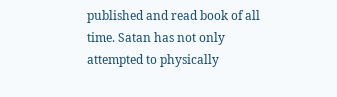published and read book of all time. Satan has not only attempted to physically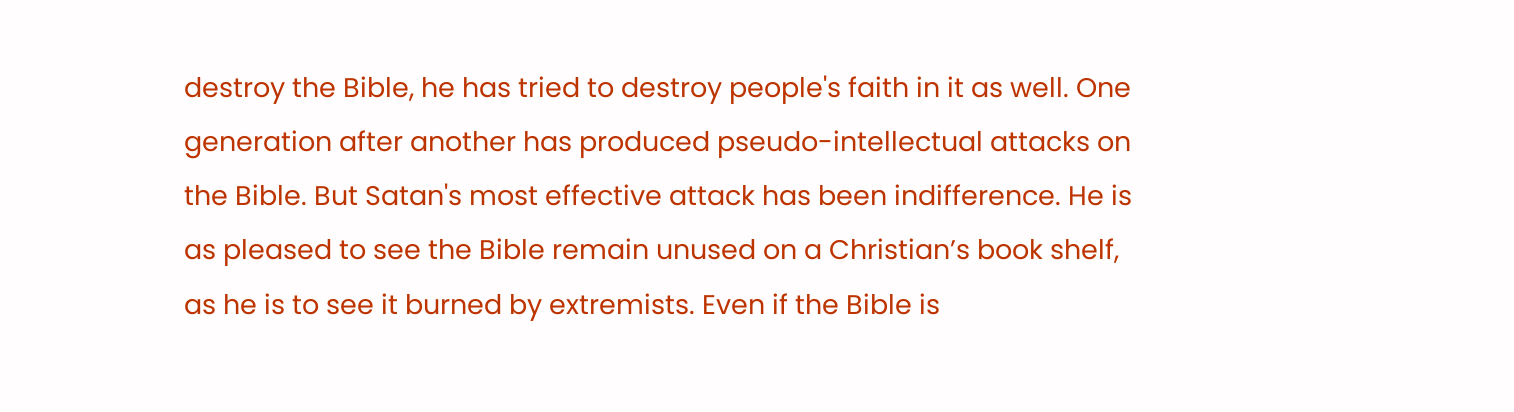destroy the Bible, he has tried to destroy people's faith in it as well. One generation after another has produced pseudo-intellectual attacks on the Bible. But Satan's most effective attack has been indifference. He is as pleased to see the Bible remain unused on a Christian’s book shelf, as he is to see it burned by extremists. Even if the Bible is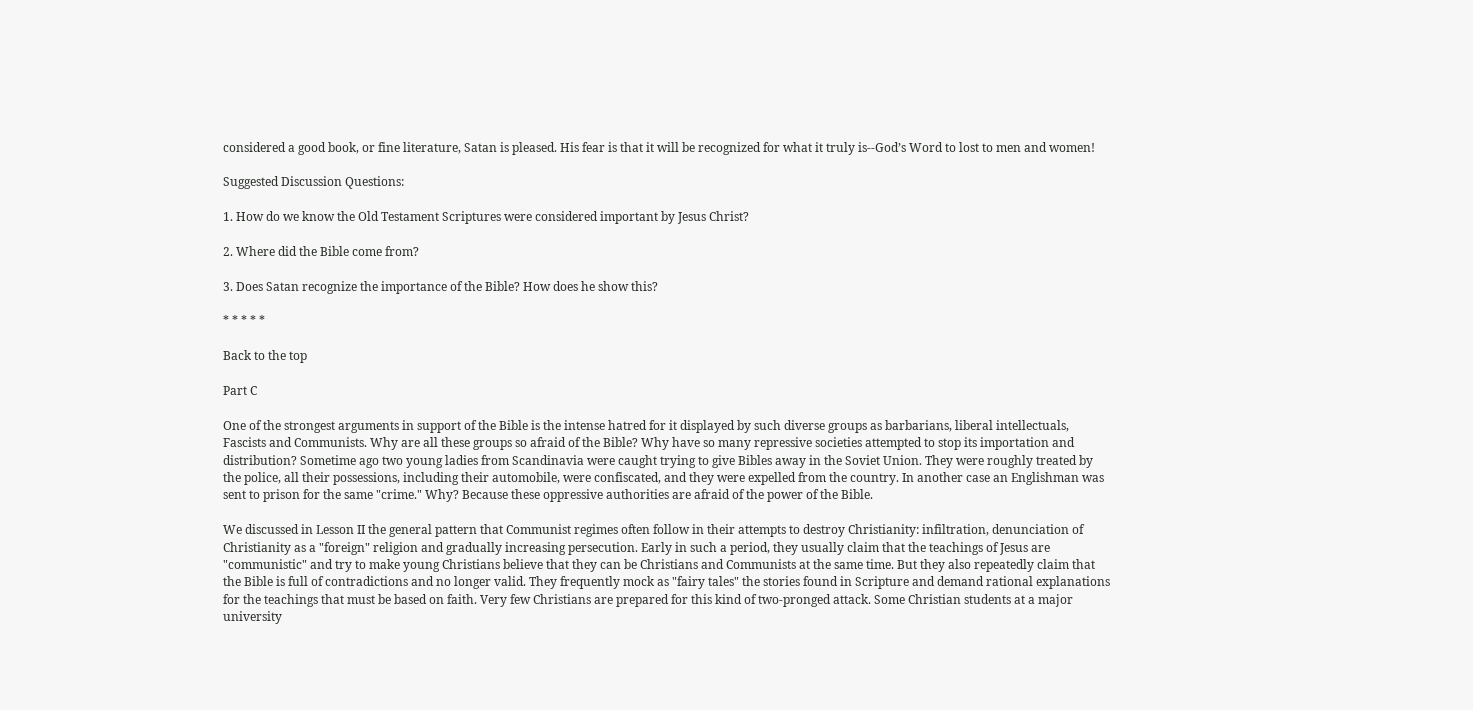considered a good book, or fine literature, Satan is pleased. His fear is that it will be recognized for what it truly is--God’s Word to lost to men and women!

Suggested Discussion Questions:

1. How do we know the Old Testament Scriptures were considered important by Jesus Christ?

2. Where did the Bible come from?

3. Does Satan recognize the importance of the Bible? How does he show this?

* * * * *

Back to the top

Part C

One of the strongest arguments in support of the Bible is the intense hatred for it displayed by such diverse groups as barbarians, liberal intellectuals, Fascists and Communists. Why are all these groups so afraid of the Bible? Why have so many repressive societies attempted to stop its importation and distribution? Sometime ago two young ladies from Scandinavia were caught trying to give Bibles away in the Soviet Union. They were roughly treated by the police, all their possessions, including their automobile, were confiscated, and they were expelled from the country. In another case an Englishman was sent to prison for the same "crime." Why? Because these oppressive authorities are afraid of the power of the Bible.

We discussed in Lesson II the general pattern that Communist regimes often follow in their attempts to destroy Christianity: infiltration, denunciation of Christianity as a "foreign" religion and gradually increasing persecution. Early in such a period, they usually claim that the teachings of Jesus are "communistic" and try to make young Christians believe that they can be Christians and Communists at the same time. But they also repeatedly claim that the Bible is full of contradictions and no longer valid. They frequently mock as "fairy tales" the stories found in Scripture and demand rational explanations for the teachings that must be based on faith. Very few Christians are prepared for this kind of two-pronged attack. Some Christian students at a major university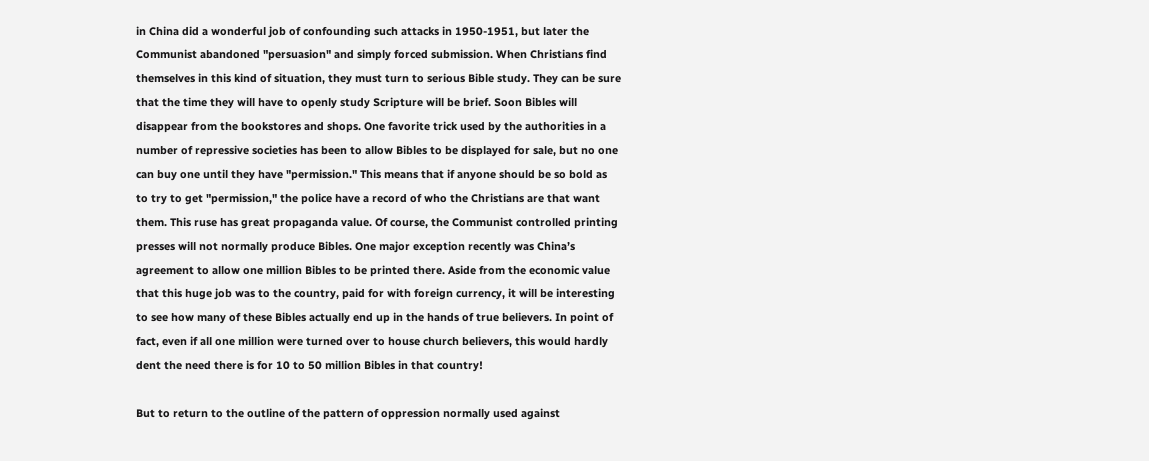in China did a wonderful job of confounding such attacks in 1950-1951, but later the Communist abandoned "persuasion" and simply forced submission. When Christians find themselves in this kind of situation, they must turn to serious Bible study. They can be sure that the time they will have to openly study Scripture will be brief. Soon Bibles will disappear from the bookstores and shops. One favorite trick used by the authorities in a number of repressive societies has been to allow Bibles to be displayed for sale, but no one can buy one until they have "permission." This means that if anyone should be so bold as to try to get "permission," the police have a record of who the Christians are that want them. This ruse has great propaganda value. Of course, the Communist controlled printing presses will not normally produce Bibles. One major exception recently was China’s agreement to allow one million Bibles to be printed there. Aside from the economic value that this huge job was to the country, paid for with foreign currency, it will be interesting to see how many of these Bibles actually end up in the hands of true believers. In point of fact, even if all one million were turned over to house church believers, this would hardly dent the need there is for 10 to 50 million Bibles in that country!

But to return to the outline of the pattern of oppression normally used against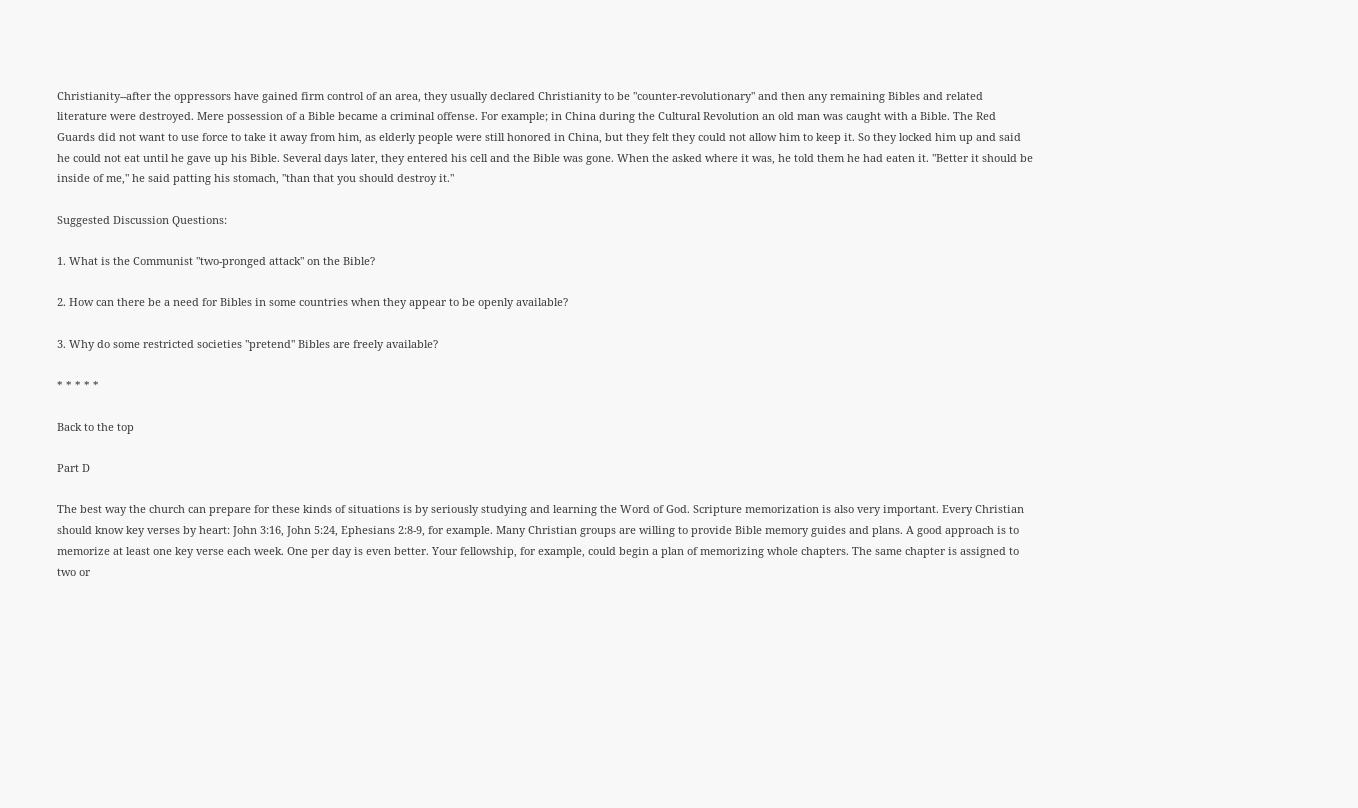Christianity--after the oppressors have gained firm control of an area, they usually declared Christianity to be "counter-revolutionary" and then any remaining Bibles and related literature were destroyed. Mere possession of a Bible became a criminal offense. For example; in China during the Cultural Revolution an old man was caught with a Bible. The Red Guards did not want to use force to take it away from him, as elderly people were still honored in China, but they felt they could not allow him to keep it. So they locked him up and said he could not eat until he gave up his Bible. Several days later, they entered his cell and the Bible was gone. When the asked where it was, he told them he had eaten it. "Better it should be inside of me," he said patting his stomach, "than that you should destroy it."

Suggested Discussion Questions:

1. What is the Communist "two-pronged attack" on the Bible?

2. How can there be a need for Bibles in some countries when they appear to be openly available?

3. Why do some restricted societies "pretend" Bibles are freely available?

* * * * *

Back to the top

Part D

The best way the church can prepare for these kinds of situations is by seriously studying and learning the Word of God. Scripture memorization is also very important. Every Christian should know key verses by heart: John 3:16, John 5:24, Ephesians 2:8-9, for example. Many Christian groups are willing to provide Bible memory guides and plans. A good approach is to memorize at least one key verse each week. One per day is even better. Your fellowship, for example, could begin a plan of memorizing whole chapters. The same chapter is assigned to two or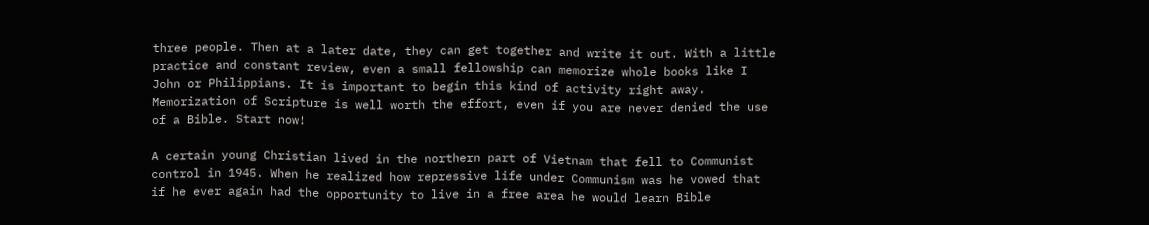three people. Then at a later date, they can get together and write it out. With a little practice and constant review, even a small fellowship can memorize whole books like I John or Philippians. It is important to begin this kind of activity right away. Memorization of Scripture is well worth the effort, even if you are never denied the use of a Bible. Start now!

A certain young Christian lived in the northern part of Vietnam that fell to Communist control in 1945. When he realized how repressive life under Communism was he vowed that if he ever again had the opportunity to live in a free area he would learn Bible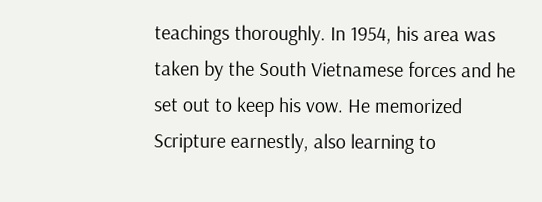teachings thoroughly. In 1954, his area was taken by the South Vietnamese forces and he set out to keep his vow. He memorized Scripture earnestly, also learning to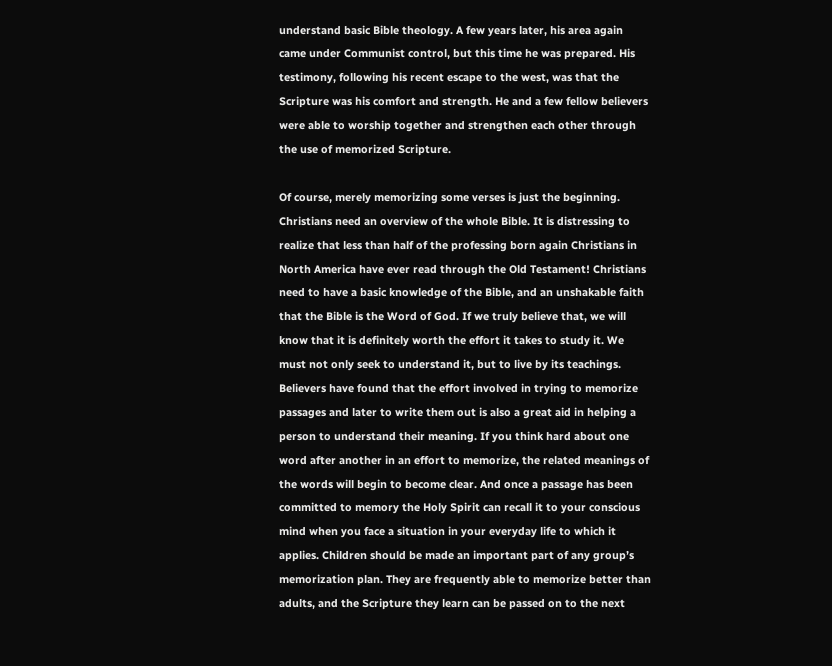understand basic Bible theology. A few years later, his area again came under Communist control, but this time he was prepared. His testimony, following his recent escape to the west, was that the Scripture was his comfort and strength. He and a few fellow believers were able to worship together and strengthen each other through the use of memorized Scripture.

Of course, merely memorizing some verses is just the beginning. Christians need an overview of the whole Bible. It is distressing to realize that less than half of the professing born again Christians in North America have ever read through the Old Testament! Christians need to have a basic knowledge of the Bible, and an unshakable faith that the Bible is the Word of God. If we truly believe that, we will know that it is definitely worth the effort it takes to study it. We must not only seek to understand it, but to live by its teachings. Believers have found that the effort involved in trying to memorize passages and later to write them out is also a great aid in helping a person to understand their meaning. If you think hard about one word after another in an effort to memorize, the related meanings of the words will begin to become clear. And once a passage has been committed to memory the Holy Spirit can recall it to your conscious mind when you face a situation in your everyday life to which it applies. Children should be made an important part of any group’s memorization plan. They are frequently able to memorize better than adults, and the Scripture they learn can be passed on to the next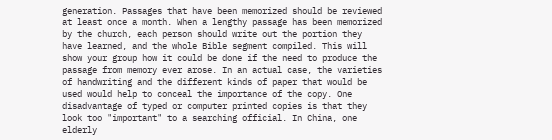generation. Passages that have been memorized should be reviewed at least once a month. When a lengthy passage has been memorized by the church, each person should write out the portion they have learned, and the whole Bible segment compiled. This will show your group how it could be done if the need to produce the passage from memory ever arose. In an actual case, the varieties of handwriting and the different kinds of paper that would be used would help to conceal the importance of the copy. One disadvantage of typed or computer printed copies is that they look too "important" to a searching official. In China, one elderly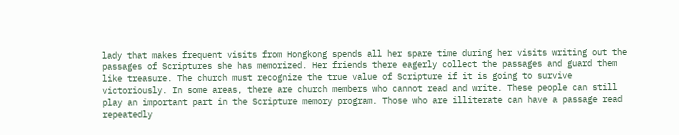lady that makes frequent visits from Hongkong spends all her spare time during her visits writing out the passages of Scriptures she has memorized. Her friends there eagerly collect the passages and guard them like treasure. The church must recognize the true value of Scripture if it is going to survive victoriously. In some areas, there are church members who cannot read and write. These people can still play an important part in the Scripture memory program. Those who are illiterate can have a passage read repeatedly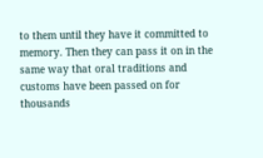to them until they have it committed to memory. Then they can pass it on in the same way that oral traditions and customs have been passed on for thousands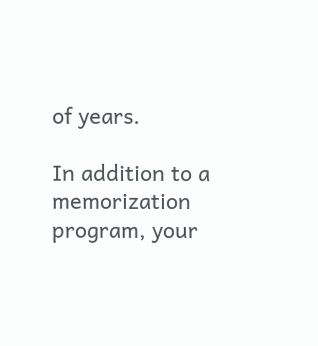of years.

In addition to a memorization program, your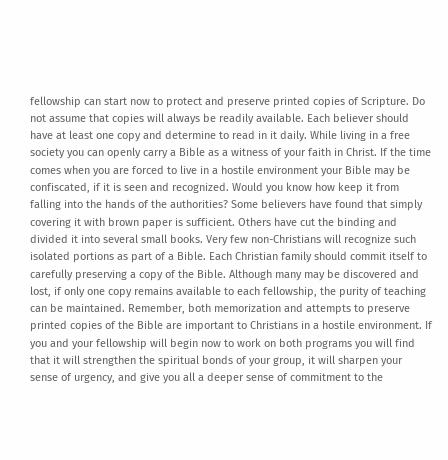fellowship can start now to protect and preserve printed copies of Scripture. Do not assume that copies will always be readily available. Each believer should have at least one copy and determine to read in it daily. While living in a free society you can openly carry a Bible as a witness of your faith in Christ. If the time comes when you are forced to live in a hostile environment your Bible may be confiscated, if it is seen and recognized. Would you know how keep it from falling into the hands of the authorities? Some believers have found that simply covering it with brown paper is sufficient. Others have cut the binding and divided it into several small books. Very few non-Christians will recognize such isolated portions as part of a Bible. Each Christian family should commit itself to carefully preserving a copy of the Bible. Although many may be discovered and lost, if only one copy remains available to each fellowship, the purity of teaching can be maintained. Remember, both memorization and attempts to preserve printed copies of the Bible are important to Christians in a hostile environment. If you and your fellowship will begin now to work on both programs you will find that it will strengthen the spiritual bonds of your group, it will sharpen your sense of urgency, and give you all a deeper sense of commitment to the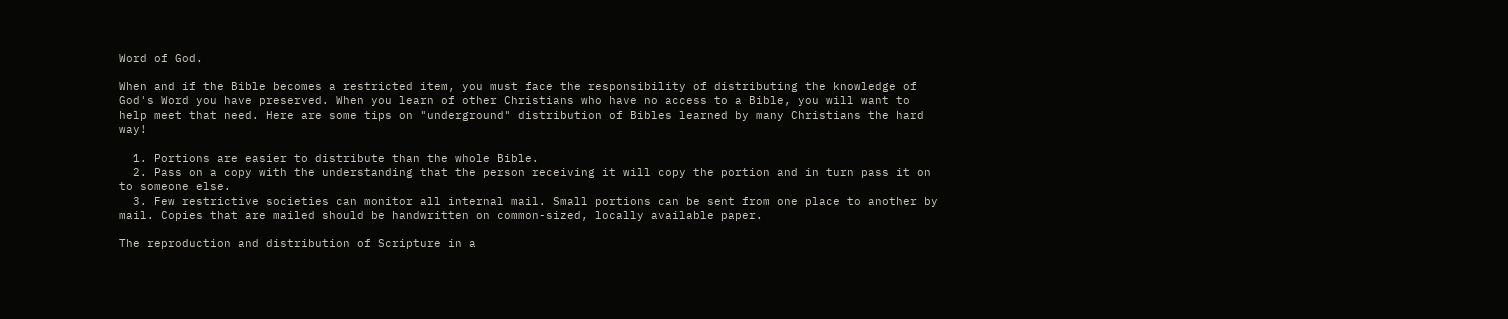Word of God.

When and if the Bible becomes a restricted item, you must face the responsibility of distributing the knowledge of God's Word you have preserved. When you learn of other Christians who have no access to a Bible, you will want to help meet that need. Here are some tips on "underground" distribution of Bibles learned by many Christians the hard way!

  1. Portions are easier to distribute than the whole Bible.
  2. Pass on a copy with the understanding that the person receiving it will copy the portion and in turn pass it on to someone else.
  3. Few restrictive societies can monitor all internal mail. Small portions can be sent from one place to another by mail. Copies that are mailed should be handwritten on common-sized, locally available paper.

The reproduction and distribution of Scripture in a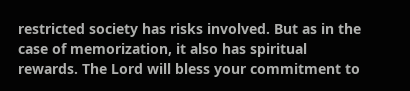restricted society has risks involved. But as in the case of memorization, it also has spiritual rewards. The Lord will bless your commitment to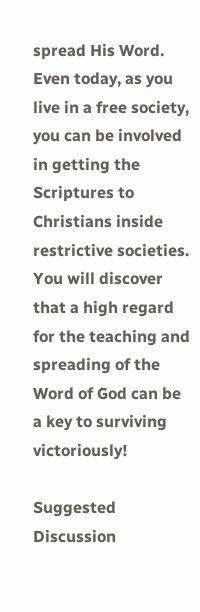spread His Word. Even today, as you live in a free society, you can be involved in getting the Scriptures to Christians inside restrictive societies. You will discover that a high regard for the teaching and spreading of the Word of God can be a key to surviving victoriously!

Suggested Discussion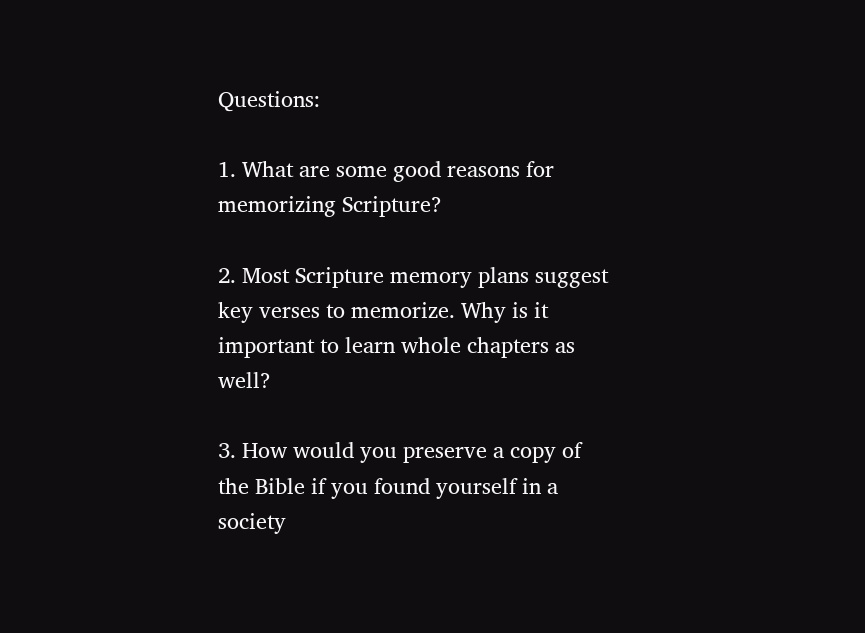Questions:

1. What are some good reasons for memorizing Scripture?

2. Most Scripture memory plans suggest key verses to memorize. Why is it important to learn whole chapters as well?

3. How would you preserve a copy of the Bible if you found yourself in a society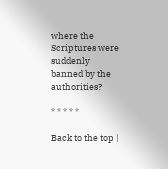where the Scriptures were suddenly banned by the authorities?

* * * * *

Back to the top |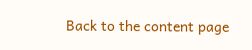Back to the content page